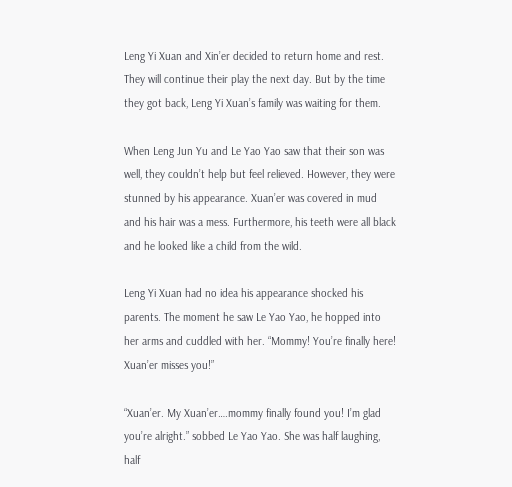Leng Yi Xuan and Xin’er decided to return home and rest. They will continue their play the next day. But by the time they got back, Leng Yi Xuan’s family was waiting for them.

When Leng Jun Yu and Le Yao Yao saw that their son was well, they couldn’t help but feel relieved. However, they were stunned by his appearance. Xuan’er was covered in mud and his hair was a mess. Furthermore, his teeth were all black and he looked like a child from the wild.

Leng Yi Xuan had no idea his appearance shocked his parents. The moment he saw Le Yao Yao, he hopped into her arms and cuddled with her. “Mommy! You’re finally here! Xuan’er misses you!”

“Xuan’er. My Xuan’er….mommy finally found you! I’m glad you’re alright.” sobbed Le Yao Yao. She was half laughing, half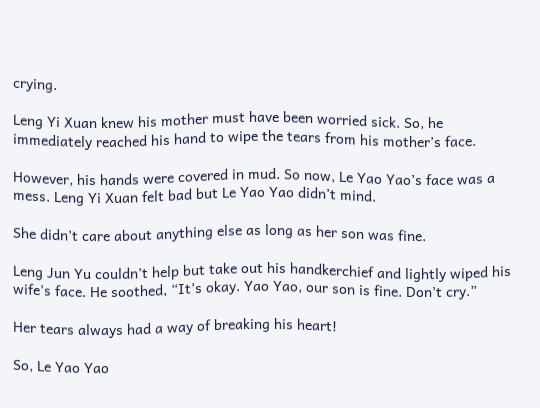crying.

Leng Yi Xuan knew his mother must have been worried sick. So, he immediately reached his hand to wipe the tears from his mother’s face.

However, his hands were covered in mud. So now, Le Yao Yao’s face was a mess. Leng Yi Xuan felt bad but Le Yao Yao didn’t mind.

She didn’t care about anything else as long as her son was fine.

Leng Jun Yu couldn’t help but take out his handkerchief and lightly wiped his wife’s face. He soothed, “It’s okay. Yao Yao, our son is fine. Don’t cry.”

Her tears always had a way of breaking his heart!

So, Le Yao Yao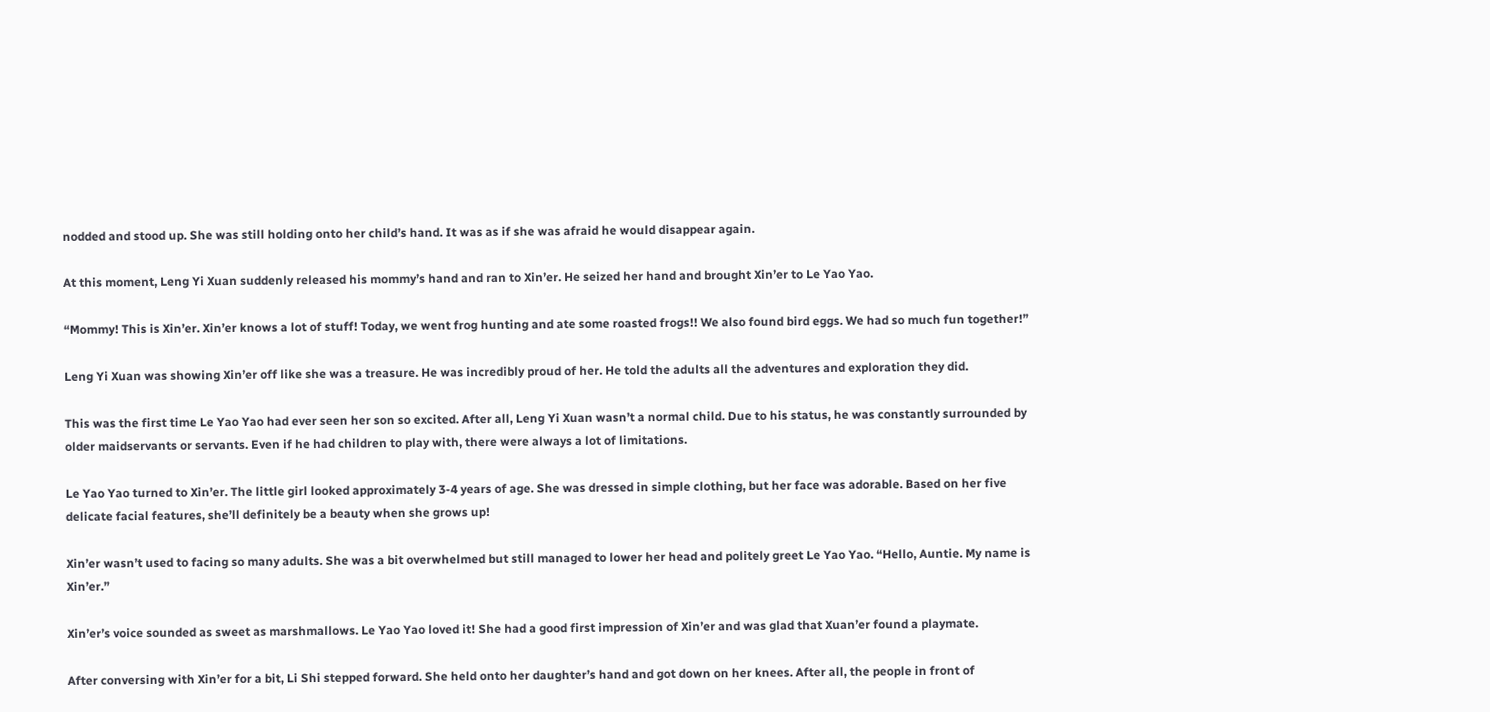nodded and stood up. She was still holding onto her child’s hand. It was as if she was afraid he would disappear again.

At this moment, Leng Yi Xuan suddenly released his mommy’s hand and ran to Xin’er. He seized her hand and brought Xin’er to Le Yao Yao.

“Mommy! This is Xin’er. Xin’er knows a lot of stuff! Today, we went frog hunting and ate some roasted frogs!! We also found bird eggs. We had so much fun together!”

Leng Yi Xuan was showing Xin’er off like she was a treasure. He was incredibly proud of her. He told the adults all the adventures and exploration they did.

This was the first time Le Yao Yao had ever seen her son so excited. After all, Leng Yi Xuan wasn’t a normal child. Due to his status, he was constantly surrounded by older maidservants or servants. Even if he had children to play with, there were always a lot of limitations.

Le Yao Yao turned to Xin’er. The little girl looked approximately 3-4 years of age. She was dressed in simple clothing, but her face was adorable. Based on her five delicate facial features, she’ll definitely be a beauty when she grows up!

Xin’er wasn’t used to facing so many adults. She was a bit overwhelmed but still managed to lower her head and politely greet Le Yao Yao. “Hello, Auntie. My name is Xin’er.”

Xin’er’s voice sounded as sweet as marshmallows. Le Yao Yao loved it! She had a good first impression of Xin’er and was glad that Xuan’er found a playmate.

After conversing with Xin’er for a bit, Li Shi stepped forward. She held onto her daughter’s hand and got down on her knees. After all, the people in front of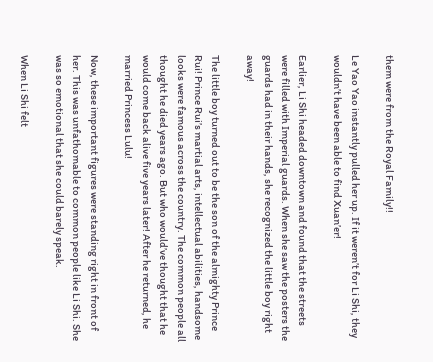them were from the Royal Family!!

Le Yao Yao instantly pulled her up. If it weren’t for Li Shi, they wouldn’t have been able to find Xuan’er!

Earlier, Li Shi headed downtown and found that the streets were filled with Imperial guards. When she saw the posters the guards had in their hands, she recognized the little boy right away!

The little boy turned out to be the son of the almighty Prince Rui! Prince Rui’s martial arts, intellectual abilities, handsome looks were famous across the country. The common people all thought he died years ago. But who would’ve thought that he would come back alive five years later! After he returned, he married Princess Lulu!

Now, these important figures were standing right in front of her. This was unfathomable to common people like Li Shi. She was so emotional that she could barely speak.

When Li Shi felt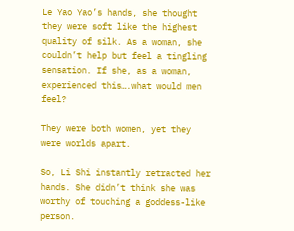Le Yao Yao’s hands, she thought they were soft like the highest quality of silk. As a woman, she couldn’t help but feel a tingling sensation. If she, as a woman, experienced this….what would men feel?

They were both women, yet they were worlds apart.

So, Li Shi instantly retracted her hands. She didn’t think she was worthy of touching a goddess-like person.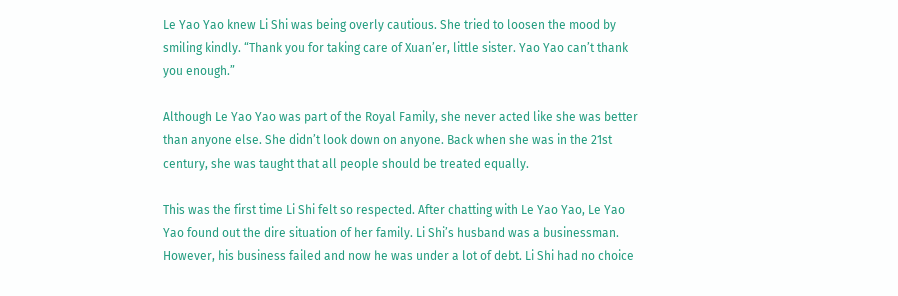Le Yao Yao knew Li Shi was being overly cautious. She tried to loosen the mood by smiling kindly. “Thank you for taking care of Xuan’er, little sister. Yao Yao can’t thank you enough.”

Although Le Yao Yao was part of the Royal Family, she never acted like she was better than anyone else. She didn’t look down on anyone. Back when she was in the 21st century, she was taught that all people should be treated equally.

This was the first time Li Shi felt so respected. After chatting with Le Yao Yao, Le Yao Yao found out the dire situation of her family. Li Shi’s husband was a businessman. However, his business failed and now he was under a lot of debt. Li Shi had no choice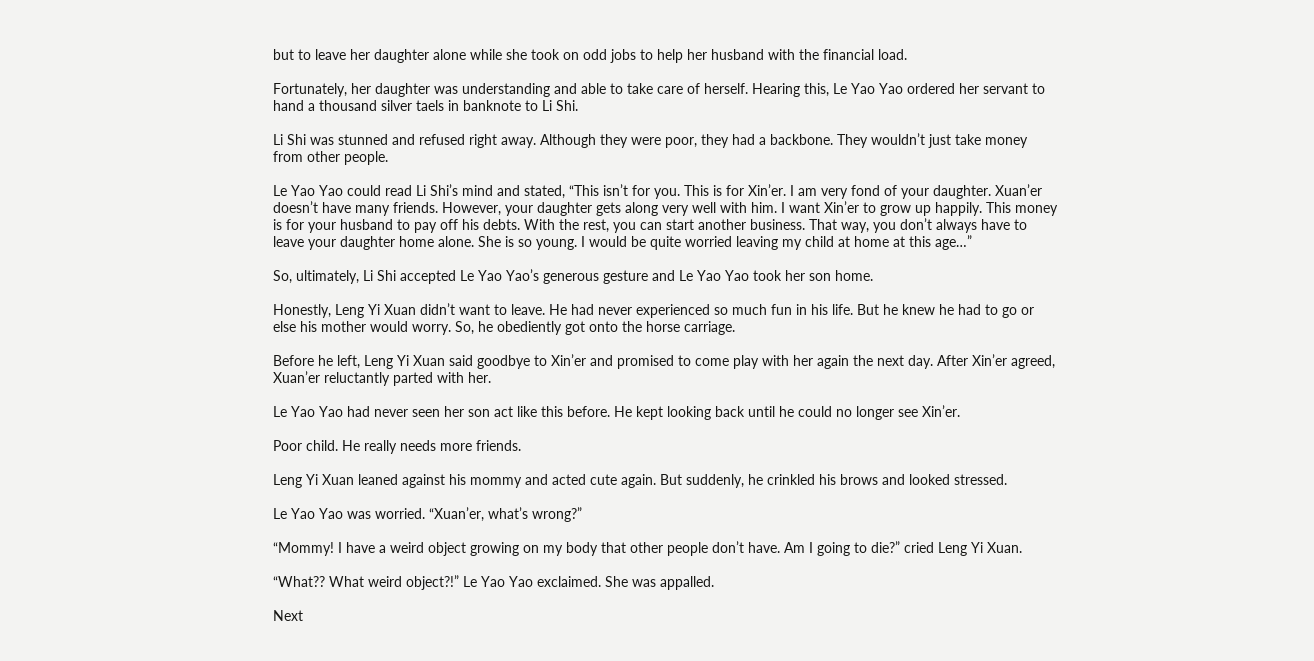but to leave her daughter alone while she took on odd jobs to help her husband with the financial load.

Fortunately, her daughter was understanding and able to take care of herself. Hearing this, Le Yao Yao ordered her servant to hand a thousand silver taels in banknote to Li Shi.

Li Shi was stunned and refused right away. Although they were poor, they had a backbone. They wouldn’t just take money from other people.

Le Yao Yao could read Li Shi’s mind and stated, “This isn’t for you. This is for Xin’er. I am very fond of your daughter. Xuan’er doesn’t have many friends. However, your daughter gets along very well with him. I want Xin’er to grow up happily. This money is for your husband to pay off his debts. With the rest, you can start another business. That way, you don’t always have to leave your daughter home alone. She is so young. I would be quite worried leaving my child at home at this age…”

So, ultimately, Li Shi accepted Le Yao Yao’s generous gesture and Le Yao Yao took her son home.

Honestly, Leng Yi Xuan didn’t want to leave. He had never experienced so much fun in his life. But he knew he had to go or else his mother would worry. So, he obediently got onto the horse carriage.

Before he left, Leng Yi Xuan said goodbye to Xin’er and promised to come play with her again the next day. After Xin’er agreed, Xuan’er reluctantly parted with her.

Le Yao Yao had never seen her son act like this before. He kept looking back until he could no longer see Xin’er.

Poor child. He really needs more friends.

Leng Yi Xuan leaned against his mommy and acted cute again. But suddenly, he crinkled his brows and looked stressed.

Le Yao Yao was worried. “Xuan’er, what’s wrong?”

“Mommy! I have a weird object growing on my body that other people don’t have. Am I going to die?” cried Leng Yi Xuan.

“What?? What weird object?!” Le Yao Yao exclaimed. She was appalled.

Next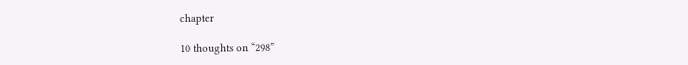chapter

10 thoughts on “298”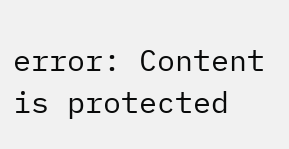error: Content is protected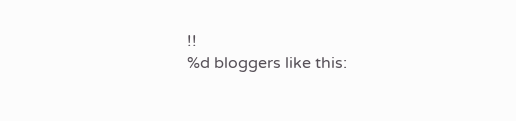!!
%d bloggers like this: